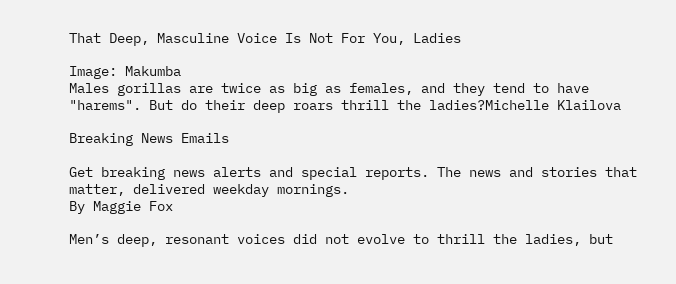That Deep, Masculine Voice Is Not For You, Ladies

Image: Makumba
Males gorillas are twice as big as females, and they tend to have "harems". But do their deep roars thrill the ladies?Michelle Klailova

Breaking News Emails

Get breaking news alerts and special reports. The news and stories that matter, delivered weekday mornings.
By Maggie Fox

Men’s deep, resonant voices did not evolve to thrill the ladies, but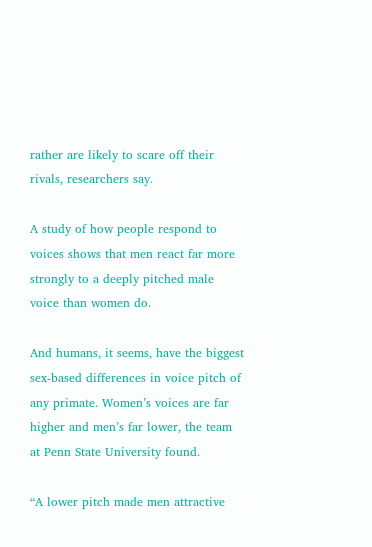rather are likely to scare off their rivals, researchers say.

A study of how people respond to voices shows that men react far more strongly to a deeply pitched male voice than women do.

And humans, it seems, have the biggest sex-based differences in voice pitch of any primate. Women’s voices are far higher and men’s far lower, the team at Penn State University found.

“A lower pitch made men attractive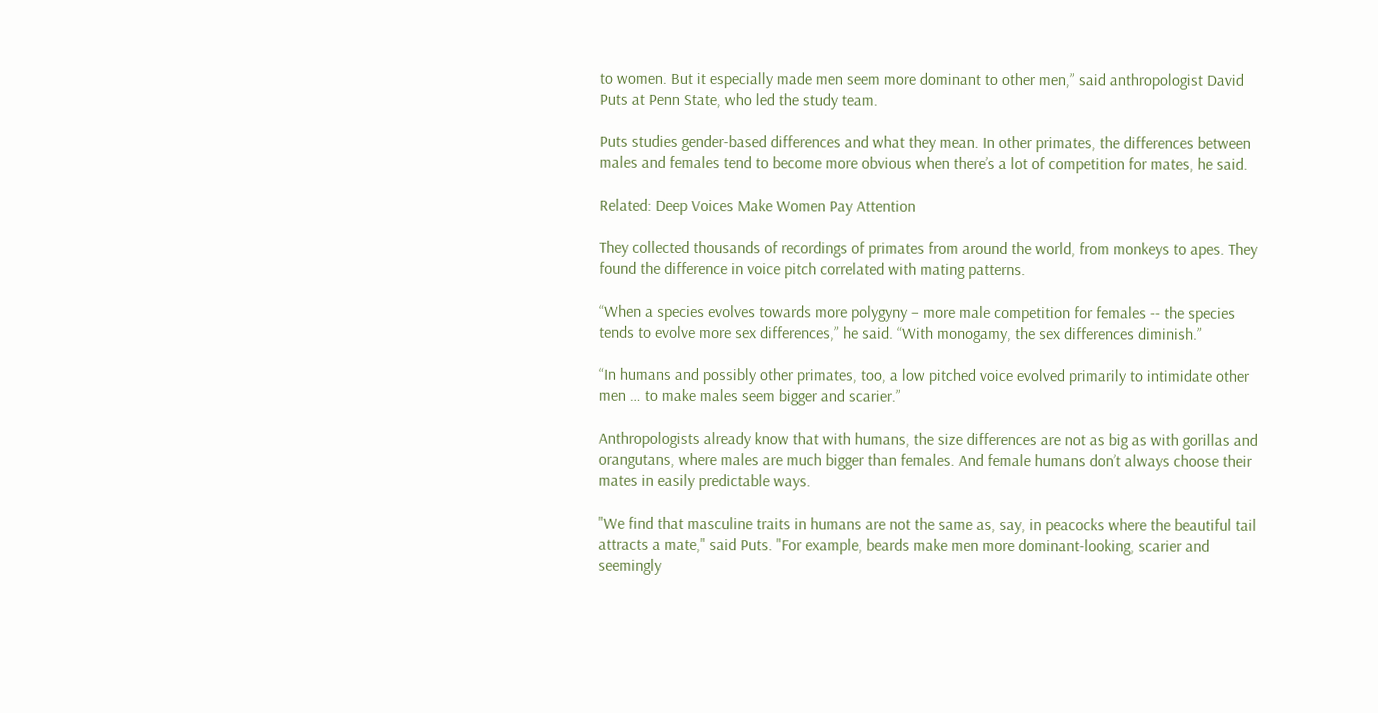to women. But it especially made men seem more dominant to other men,” said anthropologist David Puts at Penn State, who led the study team.

Puts studies gender-based differences and what they mean. In other primates, the differences between males and females tend to become more obvious when there’s a lot of competition for mates, he said.

Related: Deep Voices Make Women Pay Attention

They collected thousands of recordings of primates from around the world, from monkeys to apes. They found the difference in voice pitch correlated with mating patterns.

“When a species evolves towards more polygyny – more male competition for females -- the species tends to evolve more sex differences,” he said. “With monogamy, the sex differences diminish.”

“In humans and possibly other primates, too, a low pitched voice evolved primarily to intimidate other men … to make males seem bigger and scarier.”

Anthropologists already know that with humans, the size differences are not as big as with gorillas and orangutans, where males are much bigger than females. And female humans don’t always choose their mates in easily predictable ways.

"We find that masculine traits in humans are not the same as, say, in peacocks where the beautiful tail attracts a mate," said Puts. "For example, beards make men more dominant-looking, scarier and seemingly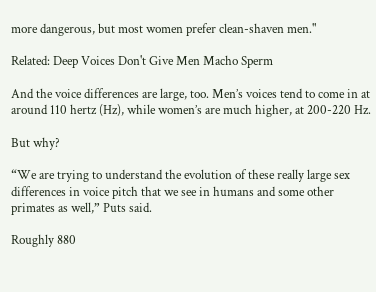more dangerous, but most women prefer clean-shaven men."

Related: Deep Voices Don't Give Men Macho Sperm

And the voice differences are large, too. Men’s voices tend to come in at around 110 hertz (Hz), while women’s are much higher, at 200-220 Hz.

But why?

“We are trying to understand the evolution of these really large sex differences in voice pitch that we see in humans and some other primates as well,” Puts said.

Roughly 880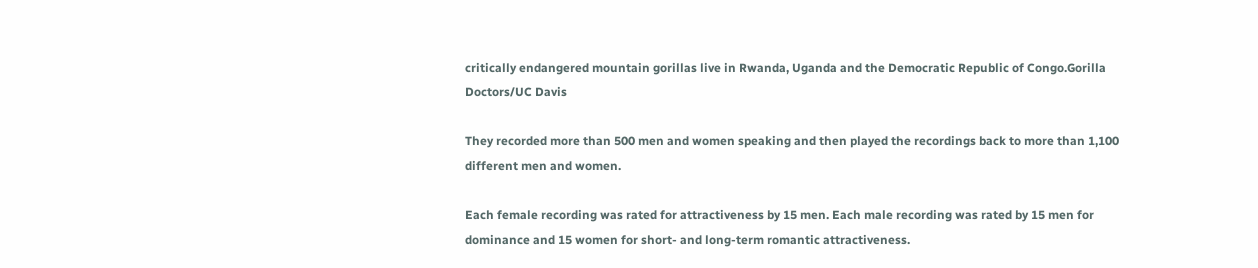critically endangered mountain gorillas live in Rwanda, Uganda and the Democratic Republic of Congo.Gorilla Doctors/UC Davis

They recorded more than 500 men and women speaking and then played the recordings back to more than 1,100 different men and women.

Each female recording was rated for attractiveness by 15 men. Each male recording was rated by 15 men for dominance and 15 women for short- and long-term romantic attractiveness.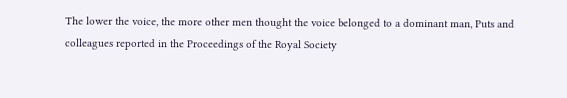The lower the voice, the more other men thought the voice belonged to a dominant man, Puts and colleagues reported in the Proceedings of the Royal Society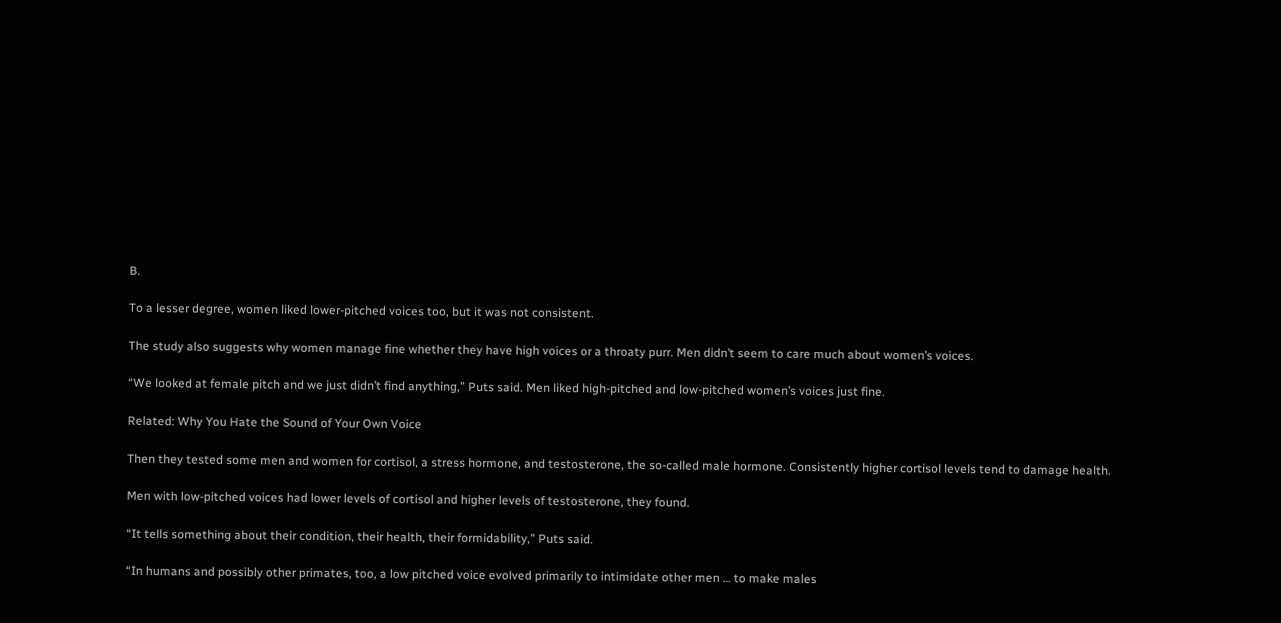B.

To a lesser degree, women liked lower-pitched voices too, but it was not consistent.

The study also suggests why women manage fine whether they have high voices or a throaty purr. Men didn’t seem to care much about women’s voices.

“We looked at female pitch and we just didn’t find anything,” Puts said. Men liked high-pitched and low-pitched women’s voices just fine.

Related: Why You Hate the Sound of Your Own Voice

Then they tested some men and women for cortisol, a stress hormone, and testosterone, the so-called male hormone. Consistently higher cortisol levels tend to damage health.

Men with low-pitched voices had lower levels of cortisol and higher levels of testosterone, they found.

“It tells something about their condition, their health, their formidability,” Puts said.

“In humans and possibly other primates, too, a low pitched voice evolved primarily to intimidate other men … to make males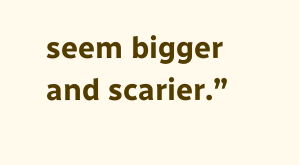seem bigger and scarier.”